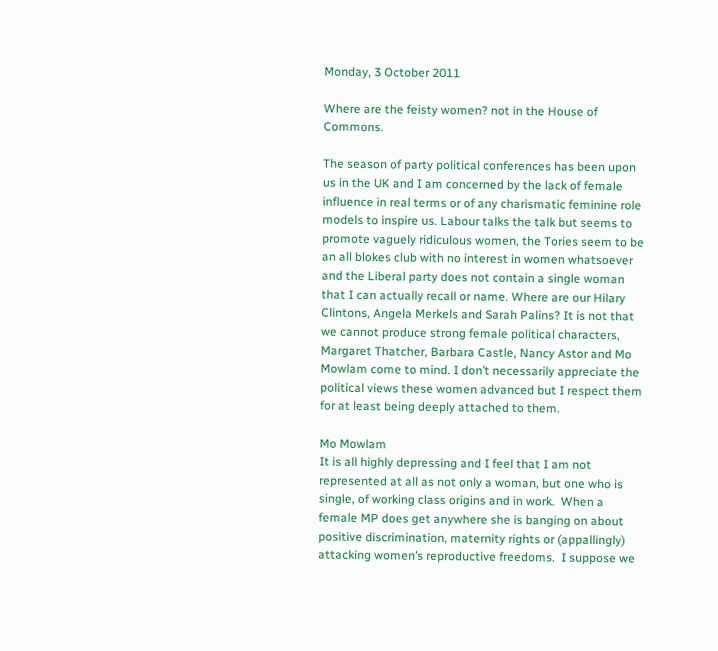Monday, 3 October 2011

Where are the feisty women? not in the House of Commons.

The season of party political conferences has been upon us in the UK and I am concerned by the lack of female influence in real terms or of any charismatic feminine role models to inspire us. Labour talks the talk but seems to promote vaguely ridiculous women, the Tories seem to be an all blokes club with no interest in women whatsoever and the Liberal party does not contain a single woman that I can actually recall or name. Where are our Hilary Clintons, Angela Merkels and Sarah Palins? It is not that we cannot produce strong female political characters, Margaret Thatcher, Barbara Castle, Nancy Astor and Mo Mowlam come to mind. I don’t necessarily appreciate the political views these women advanced but I respect them for at least being deeply attached to them.

Mo Mowlam
It is all highly depressing and I feel that I am not represented at all as not only a woman, but one who is single, of working class origins and in work.  When a female MP does get anywhere she is banging on about positive discrimination, maternity rights or (appallingly) attacking women’s reproductive freedoms.  I suppose we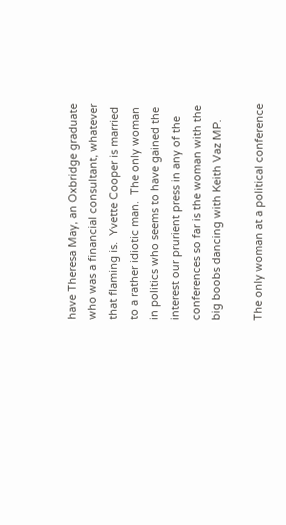have Theresa May, an Oxbridge graduate who was a financial consultant, whatever that flaming is.  Yvette Cooper is married to a rather idiotic man.  The only woman in politics who seems to have gained the interest our prurient press in any of the conferences so far is the woman with the big boobs dancing with Keith Vaz MP.

The only woman at a political conference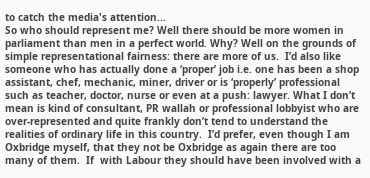to catch the media's attention...
So who should represent me? Well there should be more women in parliament than men in a perfect world. Why? Well on the grounds of simple representational fairness: there are more of us.  I’d also like someone who has actually done a ‘proper’ job i.e. one has been a shop assistant, chef, mechanic, miner, driver or is ‘properly’ professional such as teacher, doctor, nurse or even at a push: lawyer. What I don’t mean is kind of consultant, PR wallah or professional lobbyist who are over-represented and quite frankly don’t tend to understand the realities of ordinary life in this country.  I’d prefer, even though I am Oxbridge myself, that they not be Oxbridge as again there are too many of them.  If  with Labour they should have been involved with a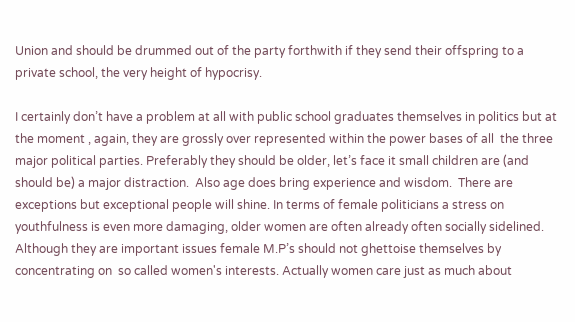Union and should be drummed out of the party forthwith if they send their offspring to a private school, the very height of hypocrisy.

I certainly don’t have a problem at all with public school graduates themselves in politics but at the moment , again, they are grossly over represented within the power bases of all  the three major political parties. Preferably they should be older, let’s face it small children are (and should be) a major distraction.  Also age does bring experience and wisdom.  There are exceptions but exceptional people will shine. In terms of female politicians a stress on youthfulness is even more damaging, older women are often already often socially sidelined.
Although they are important issues female M.P’s should not ghettoise themselves by concentrating on  so called women's interests. Actually women care just as much about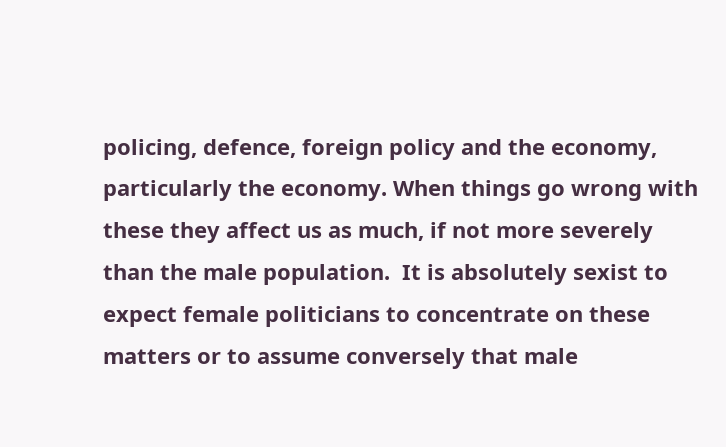policing, defence, foreign policy and the economy, particularly the economy. When things go wrong with these they affect us as much, if not more severely than the male population.  It is absolutely sexist to expect female politicians to concentrate on these matters or to assume conversely that male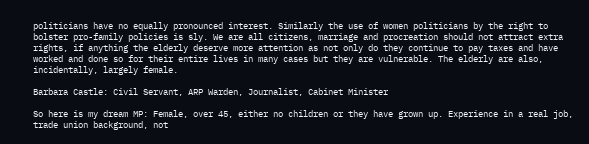politicians have no equally pronounced interest. Similarly the use of women politicians by the right to bolster pro-family policies is sly. We are all citizens, marriage and procreation should not attract extra rights, if anything the elderly deserve more attention as not only do they continue to pay taxes and have worked and done so for their entire lives in many cases but they are vulnerable. The elderly are also, incidentally, largely female.

Barbara Castle: Civil Servant, ARP Warden, Journalist, Cabinet Minister

So here is my dream MP: Female, over 45, either no children or they have grown up. Experience in a real job, trade union background, not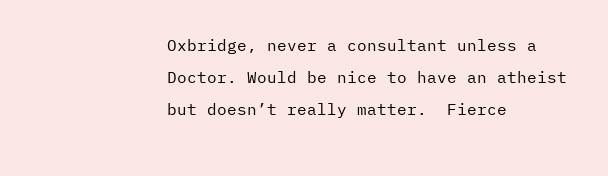Oxbridge, never a consultant unless a Doctor. Would be nice to have an atheist but doesn’t really matter.  Fierce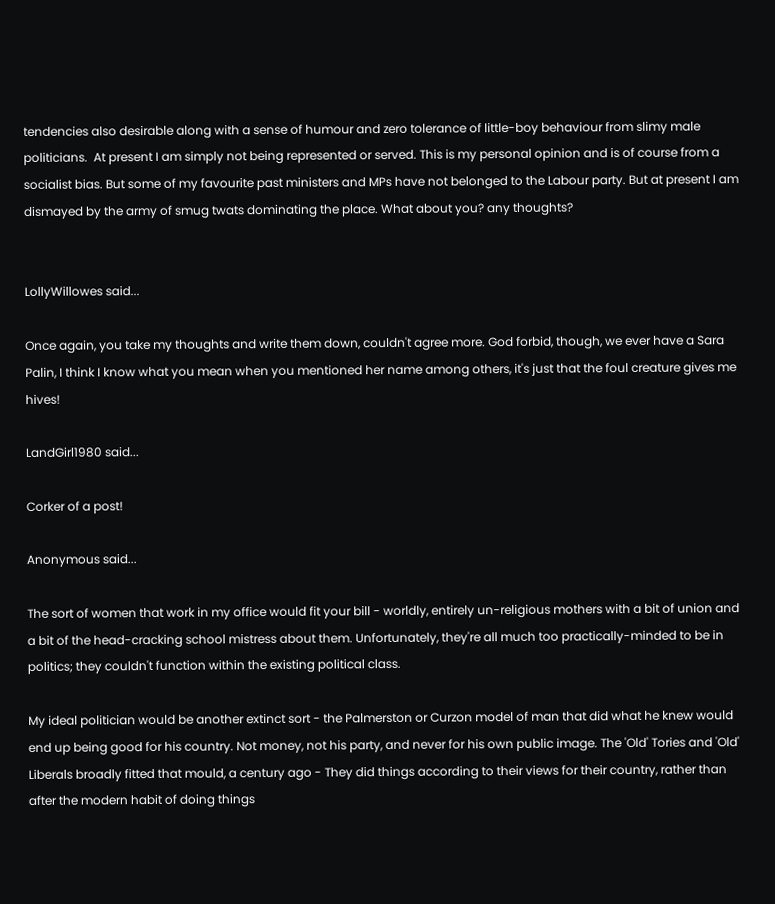tendencies also desirable along with a sense of humour and zero tolerance of little-boy behaviour from slimy male politicians.  At present I am simply not being represented or served. This is my personal opinion and is of course from a socialist bias. But some of my favourite past ministers and MPs have not belonged to the Labour party. But at present I am dismayed by the army of smug twats dominating the place. What about you? any thoughts?


LollyWillowes said...

Once again, you take my thoughts and write them down, couldn't agree more. God forbid, though, we ever have a Sara Palin, I think I know what you mean when you mentioned her name among others, it's just that the foul creature gives me hives!

LandGirl1980 said...

Corker of a post!

Anonymous said...

The sort of women that work in my office would fit your bill - worldly, entirely un-religious mothers with a bit of union and a bit of the head-cracking school mistress about them. Unfortunately, they're all much too practically-minded to be in politics; they couldn't function within the existing political class.

My ideal politician would be another extinct sort - the Palmerston or Curzon model of man that did what he knew would end up being good for his country. Not money, not his party, and never for his own public image. The 'Old' Tories and 'Old' Liberals broadly fitted that mould, a century ago - They did things according to their views for their country, rather than after the modern habit of doing things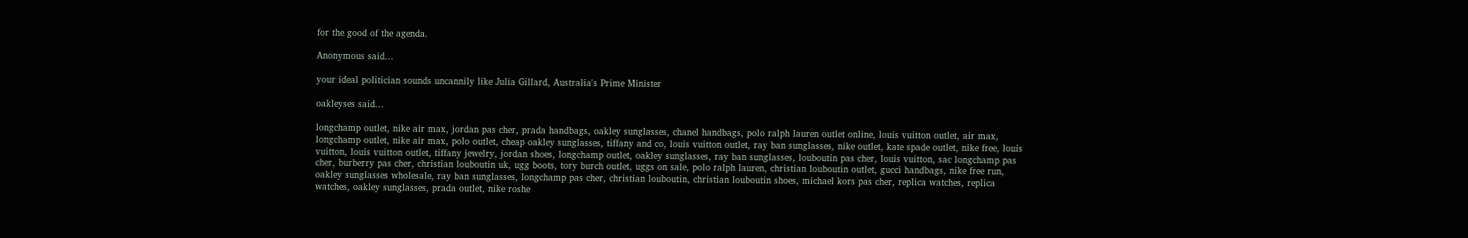for the good of the agenda.

Anonymous said...

your ideal politician sounds uncannily like Julia Gillard, Australia's Prime Minister

oakleyses said...

longchamp outlet, nike air max, jordan pas cher, prada handbags, oakley sunglasses, chanel handbags, polo ralph lauren outlet online, louis vuitton outlet, air max, longchamp outlet, nike air max, polo outlet, cheap oakley sunglasses, tiffany and co, louis vuitton outlet, ray ban sunglasses, nike outlet, kate spade outlet, nike free, louis vuitton, louis vuitton outlet, tiffany jewelry, jordan shoes, longchamp outlet, oakley sunglasses, ray ban sunglasses, louboutin pas cher, louis vuitton, sac longchamp pas cher, burberry pas cher, christian louboutin uk, ugg boots, tory burch outlet, uggs on sale, polo ralph lauren, christian louboutin outlet, gucci handbags, nike free run, oakley sunglasses wholesale, ray ban sunglasses, longchamp pas cher, christian louboutin, christian louboutin shoes, michael kors pas cher, replica watches, replica watches, oakley sunglasses, prada outlet, nike roshe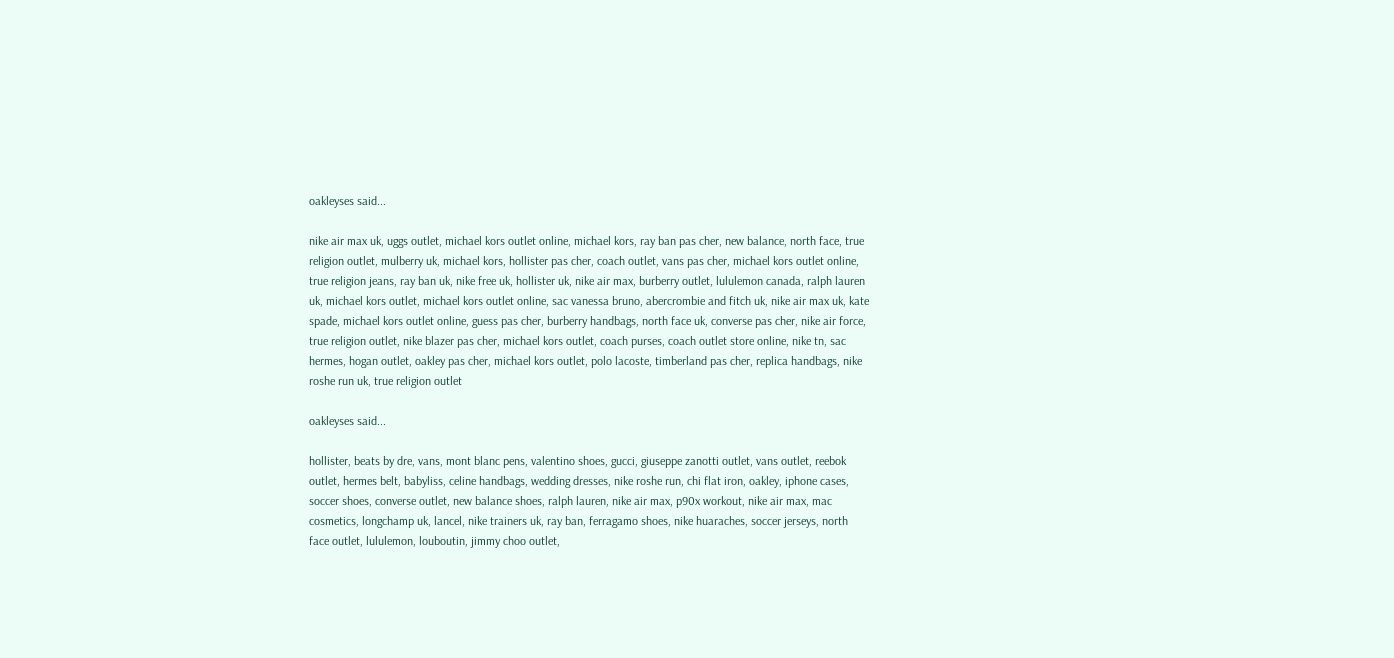oakleyses said...

nike air max uk, uggs outlet, michael kors outlet online, michael kors, ray ban pas cher, new balance, north face, true religion outlet, mulberry uk, michael kors, hollister pas cher, coach outlet, vans pas cher, michael kors outlet online, true religion jeans, ray ban uk, nike free uk, hollister uk, nike air max, burberry outlet, lululemon canada, ralph lauren uk, michael kors outlet, michael kors outlet online, sac vanessa bruno, abercrombie and fitch uk, nike air max uk, kate spade, michael kors outlet online, guess pas cher, burberry handbags, north face uk, converse pas cher, nike air force, true religion outlet, nike blazer pas cher, michael kors outlet, coach purses, coach outlet store online, nike tn, sac hermes, hogan outlet, oakley pas cher, michael kors outlet, polo lacoste, timberland pas cher, replica handbags, nike roshe run uk, true religion outlet

oakleyses said...

hollister, beats by dre, vans, mont blanc pens, valentino shoes, gucci, giuseppe zanotti outlet, vans outlet, reebok outlet, hermes belt, babyliss, celine handbags, wedding dresses, nike roshe run, chi flat iron, oakley, iphone cases, soccer shoes, converse outlet, new balance shoes, ralph lauren, nike air max, p90x workout, nike air max, mac cosmetics, longchamp uk, lancel, nike trainers uk, ray ban, ferragamo shoes, nike huaraches, soccer jerseys, north face outlet, lululemon, louboutin, jimmy choo outlet,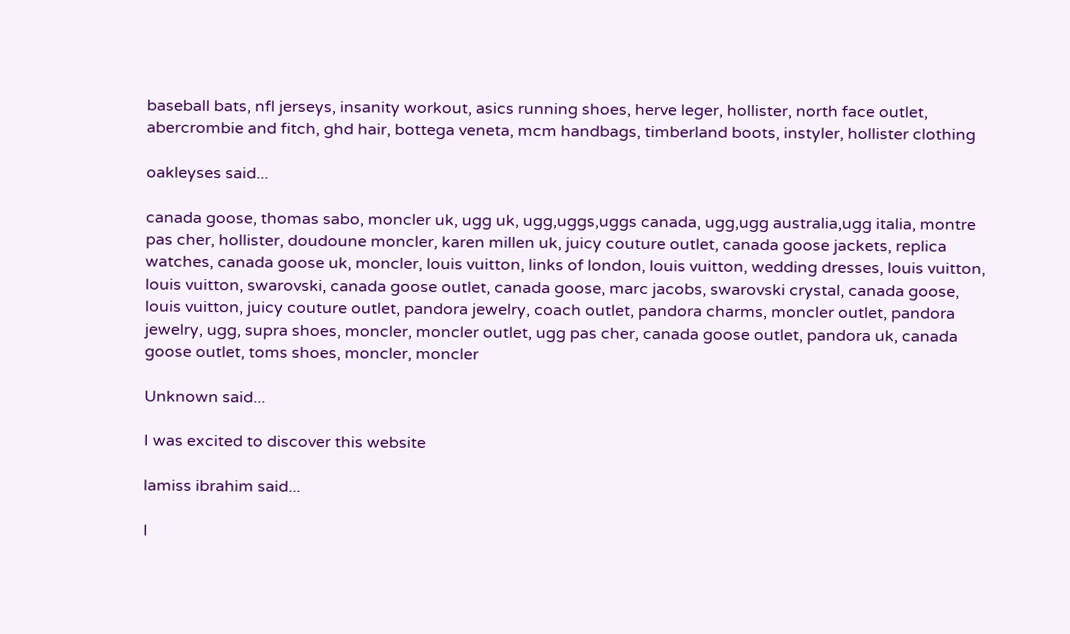baseball bats, nfl jerseys, insanity workout, asics running shoes, herve leger, hollister, north face outlet, abercrombie and fitch, ghd hair, bottega veneta, mcm handbags, timberland boots, instyler, hollister clothing

oakleyses said...

canada goose, thomas sabo, moncler uk, ugg uk, ugg,uggs,uggs canada, ugg,ugg australia,ugg italia, montre pas cher, hollister, doudoune moncler, karen millen uk, juicy couture outlet, canada goose jackets, replica watches, canada goose uk, moncler, louis vuitton, links of london, louis vuitton, wedding dresses, louis vuitton, louis vuitton, swarovski, canada goose outlet, canada goose, marc jacobs, swarovski crystal, canada goose, louis vuitton, juicy couture outlet, pandora jewelry, coach outlet, pandora charms, moncler outlet, pandora jewelry, ugg, supra shoes, moncler, moncler outlet, ugg pas cher, canada goose outlet, pandora uk, canada goose outlet, toms shoes, moncler, moncler

Unknown said...

I was excited to discover this website

lamiss ibrahim said...

I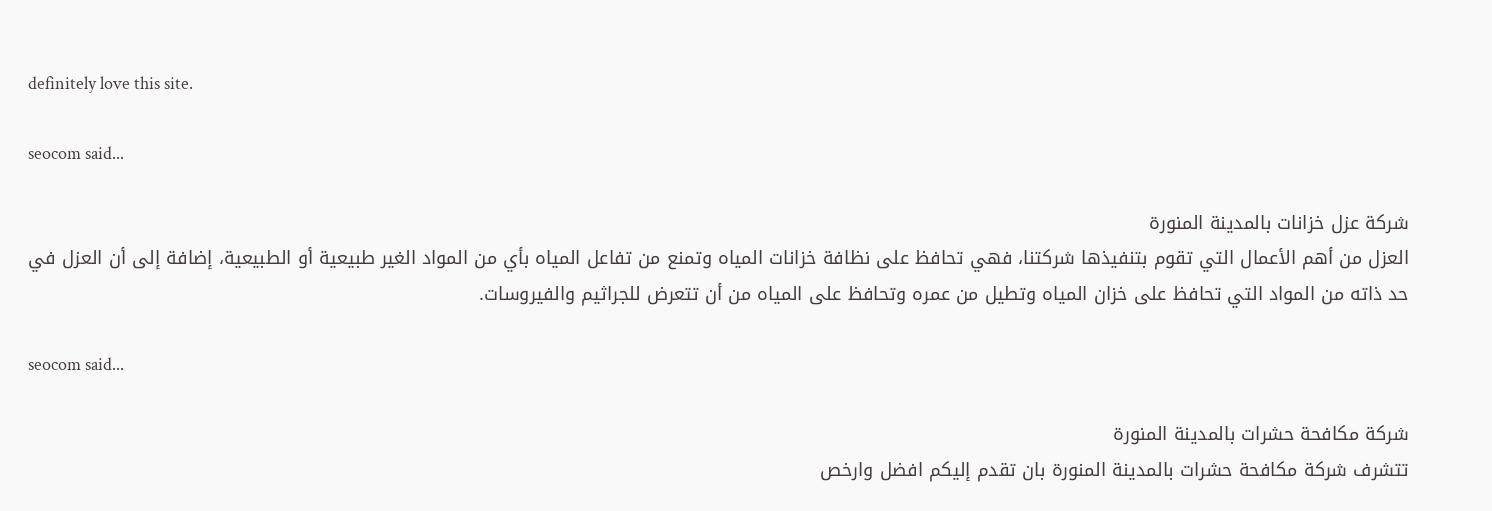definitely love this site.

seocom said...

شركة عزل خزانات بالمدينة المنورة
العزل من أهم الأعمال التي تقوم بتنفيذها شركتنا، فهي تحافظ على نظافة خزانات المياه وتمنع من تفاعل المياه بأي من المواد الغير طبيعية أو الطبيعية، إضافة إلى أن العزل في حد ذاته من المواد التي تحافظ على خزان المياه وتطيل من عمره وتحافظ على المياه من أن تتعرض للجراثيم والفيروسات.

seocom said...

شركة مكافحة حشرات بالمدينة المنورة
تتشرف شركة مكافحة حشرات بالمدينة المنورة بان تقدم إليكم افضل وارخص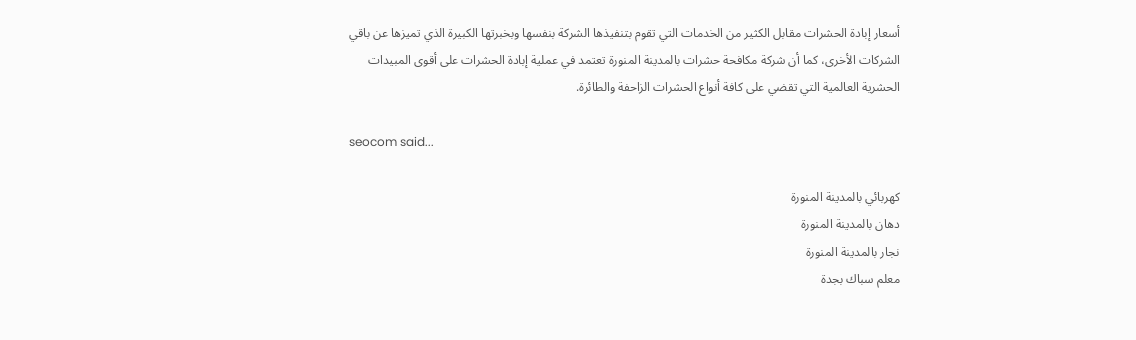أسعار إبادة الحشرات مقابل الكثير من الخدمات التي تقوم بتنفيذها الشركة بنفسها وبخبرتها الكبيرة الذي تميزها عن باقي الشركات الأخرى، كما أن شركة مكافحة حشرات بالمدينة المنورة تعتمد في عملية إبادة الحشرات على أقوى المبيدات الحشرية العالمية التي تقضي على كافة أنواع الحشرات الزاحفة والطائرة.

seocom said...

كهربائي بالمدينة المنورة
دهان بالمدينة المنورة
نجار بالمدينة المنورة
معلم سباك بجدة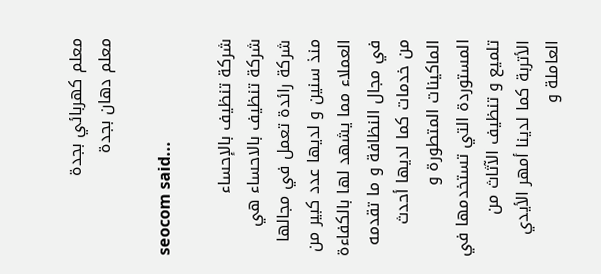معلم كهربائي بجدة
معلم دهان بجدة

seocom said...

شركة تنظيف بالإحساء
شركة تنظيف بالاحساء هي شركة رائدة تعمل في مجالها منذ سنين و لديها عدد كبير من العملاء مما يشهد لها بالكفاءة في مجال النظافة و ما تقدمه من خدمات كما لديها أحدث الماكينات المتطورة و المستوردة التي تستخدمها في تلميع و تنظيف الآثاث من الأتربة كما لدينا أمهر الأيدي العاملة و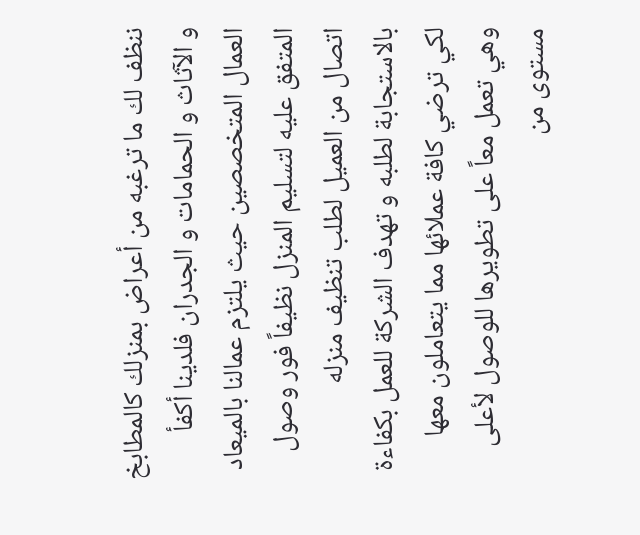ننظف لك ما ترغبه من أعراض بمنزلك كالمطابخ و الآثاث و الحمامات و الجدران فلدينا أكفأ العمال المتخصصين حيث يلتزم عمالنا بالميعاد المتفق عليه لتسليم المنزل نظيفاً فور وصول اتصال من العميل لطلب تنظيف منزله بالاستجابة لطلبه و تهدف الشركة للعمل بكفاءة لكي ترضي كافة عملائها مما يتعاملون معها وهي تعمل معاً على تطويرها للوصول لأعلى مستوى من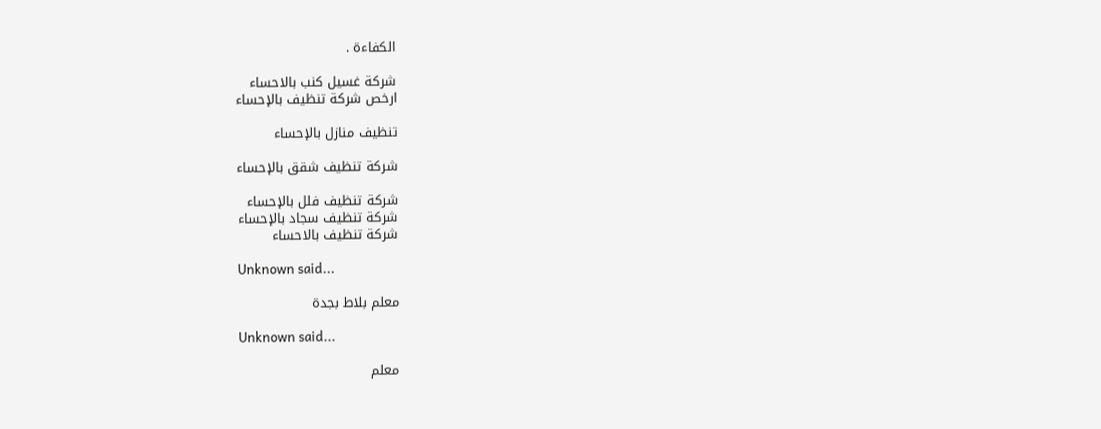الكفاءة .

شركة غسيل كنب بالاحساء
ارخص شركة تنظيف بالإحساء

تنظيف منازل بالإحساء

شركة تنظيف شقق بالإحساء

شركة تنظيف فلل بالإحساء
شركة تنظيف سجاد بالإحساء
شركة تنظيف بالاحساء

Unknown said...

معلم بلاط بجدة

Unknown said...

معلم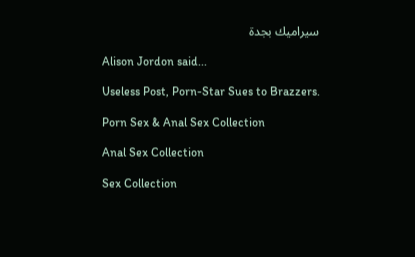سيراميك بجدة

Alison Jordon said...

Useless Post, Porn-Star Sues to Brazzers.

Porn Sex & Anal Sex Collection

Anal Sex Collection

Sex Collection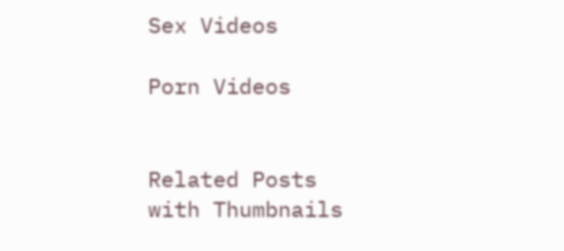Sex Videos

Porn Videos


Related Posts with Thumbnails